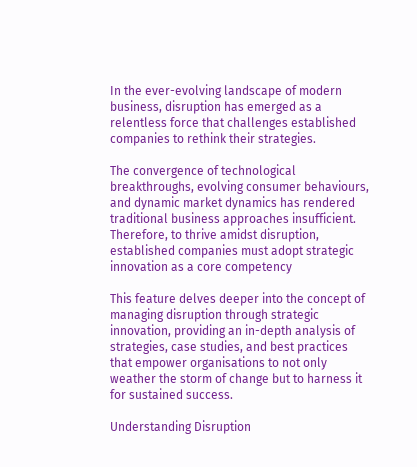In the ever-evolving landscape of modern business, disruption has emerged as a relentless force that challenges established companies to rethink their strategies.

The convergence of technological breakthroughs, evolving consumer behaviours, and dynamic market dynamics has rendered traditional business approaches insufficient. Therefore, to thrive amidst disruption, established companies must adopt strategic innovation as a core competency

This feature delves deeper into the concept of managing disruption through strategic innovation, providing an in-depth analysis of strategies, case studies, and best practices that empower organisations to not only weather the storm of change but to harness it for sustained success.

Understanding Disruption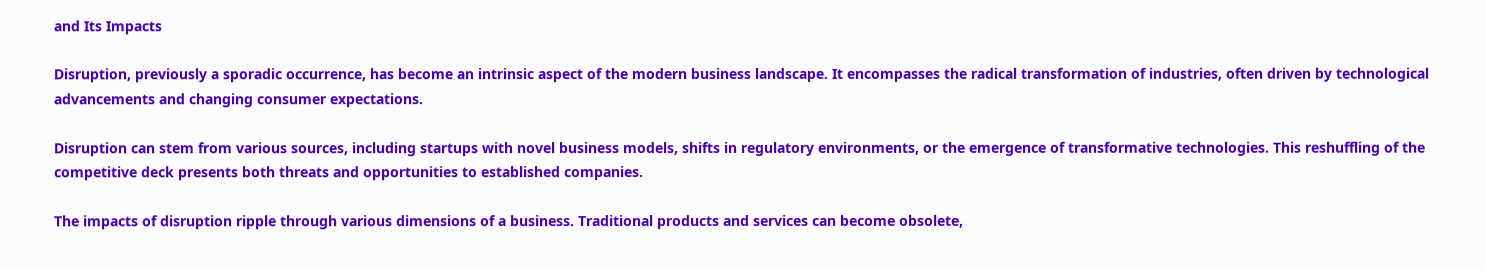and Its Impacts

Disruption, previously a sporadic occurrence, has become an intrinsic aspect of the modern business landscape. It encompasses the radical transformation of industries, often driven by technological advancements and changing consumer expectations.

Disruption can stem from various sources, including startups with novel business models, shifts in regulatory environments, or the emergence of transformative technologies. This reshuffling of the competitive deck presents both threats and opportunities to established companies.

The impacts of disruption ripple through various dimensions of a business. Traditional products and services can become obsolete,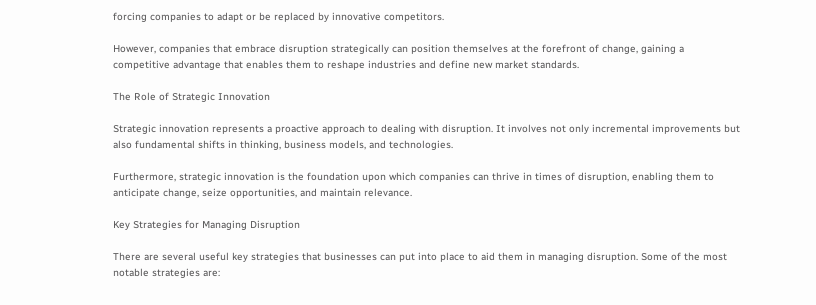forcing companies to adapt or be replaced by innovative competitors.

However, companies that embrace disruption strategically can position themselves at the forefront of change, gaining a competitive advantage that enables them to reshape industries and define new market standards.

The Role of Strategic Innovation

Strategic innovation represents a proactive approach to dealing with disruption. It involves not only incremental improvements but also fundamental shifts in thinking, business models, and technologies.

Furthermore, strategic innovation is the foundation upon which companies can thrive in times of disruption, enabling them to anticipate change, seize opportunities, and maintain relevance.

Key Strategies for Managing Disruption

There are several useful key strategies that businesses can put into place to aid them in managing disruption. Some of the most notable strategies are: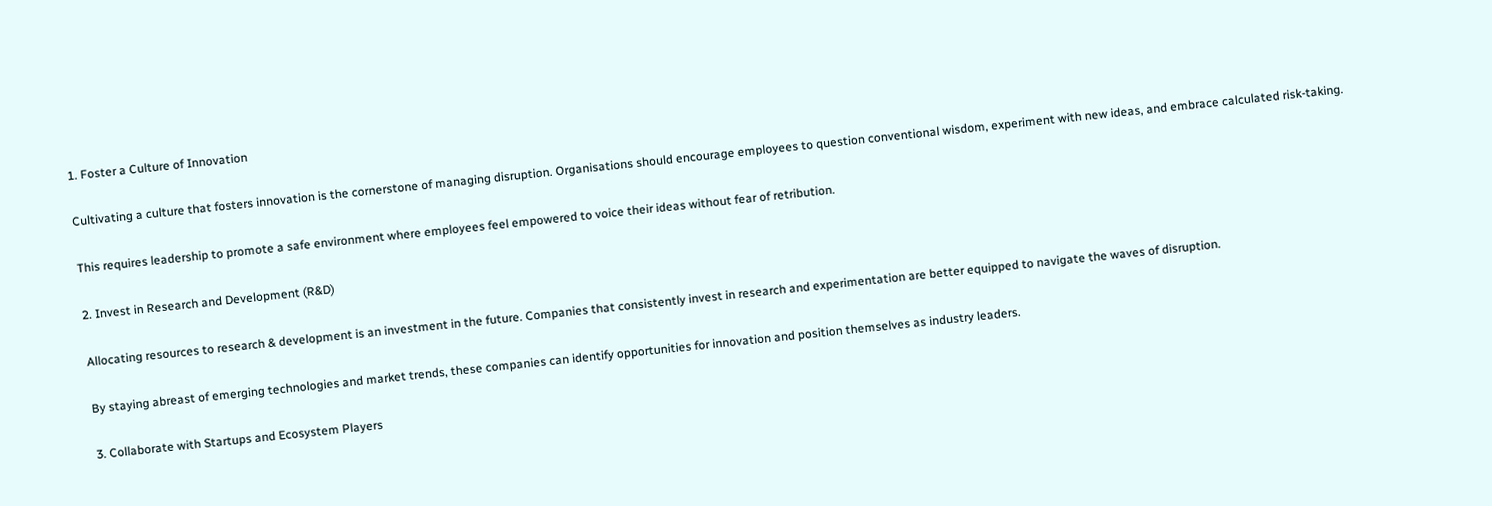1. Foster a Culture of Innovation

Cultivating a culture that fosters innovation is the cornerstone of managing disruption. Organisations should encourage employees to question conventional wisdom, experiment with new ideas, and embrace calculated risk-taking.

This requires leadership to promote a safe environment where employees feel empowered to voice their ideas without fear of retribution.

2. Invest in Research and Development (R&D)

Allocating resources to research & development is an investment in the future. Companies that consistently invest in research and experimentation are better equipped to navigate the waves of disruption.

By staying abreast of emerging technologies and market trends, these companies can identify opportunities for innovation and position themselves as industry leaders.

3. Collaborate with Startups and Ecosystem Players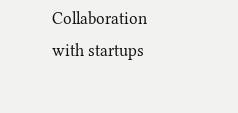Collaboration with startups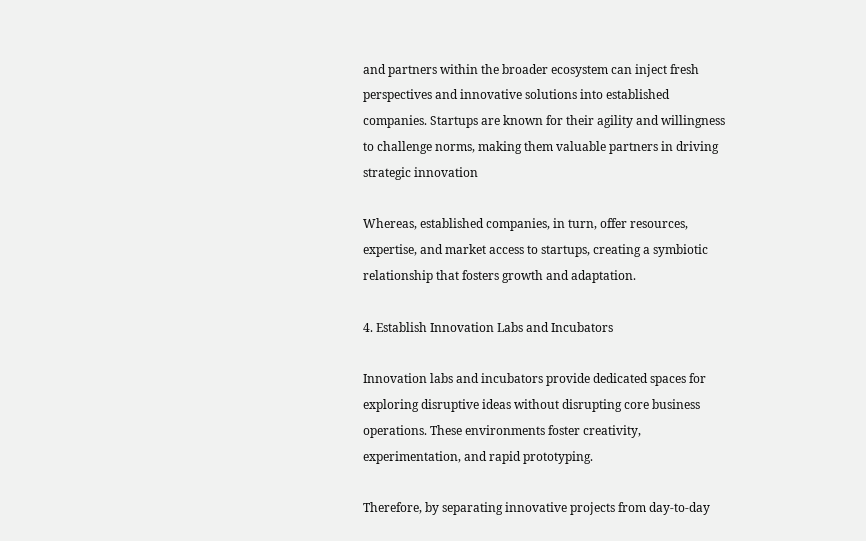and partners within the broader ecosystem can inject fresh perspectives and innovative solutions into established companies. Startups are known for their agility and willingness to challenge norms, making them valuable partners in driving strategic innovation

Whereas, established companies, in turn, offer resources, expertise, and market access to startups, creating a symbiotic relationship that fosters growth and adaptation.

4. Establish Innovation Labs and Incubators

Innovation labs and incubators provide dedicated spaces for exploring disruptive ideas without disrupting core business operations. These environments foster creativity, experimentation, and rapid prototyping.

Therefore, by separating innovative projects from day-to-day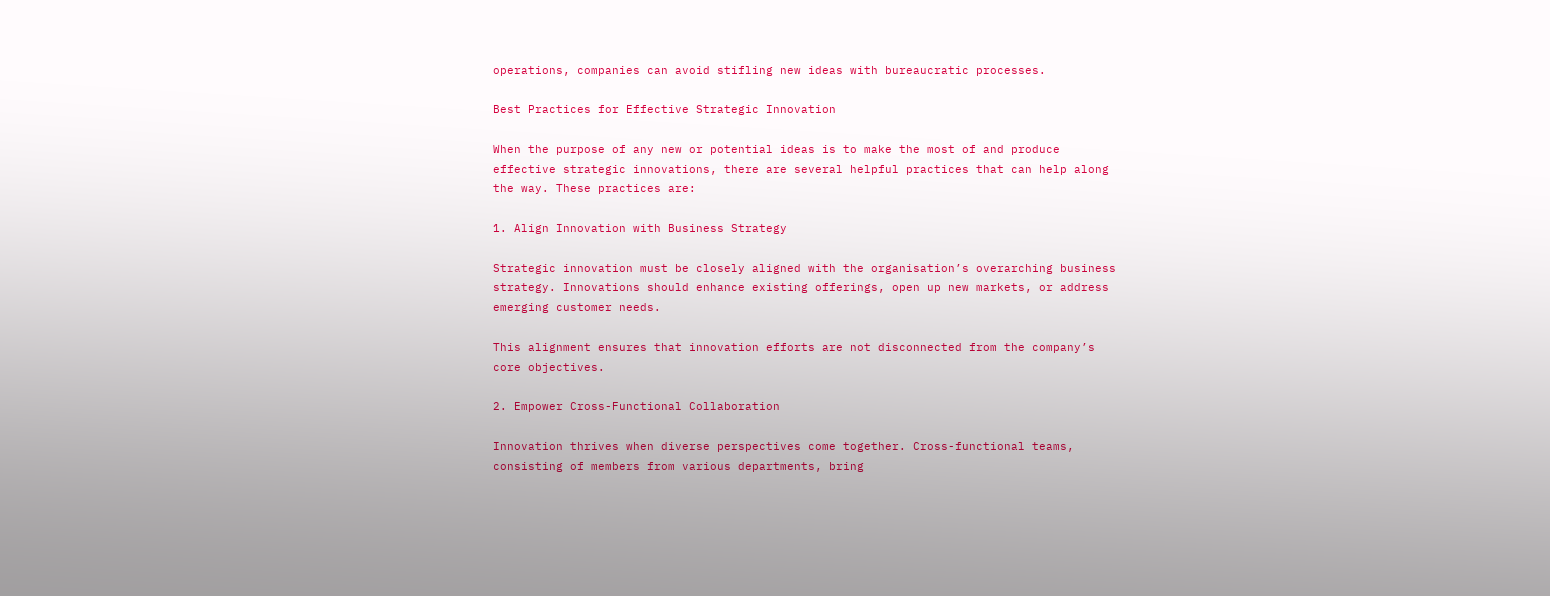operations, companies can avoid stifling new ideas with bureaucratic processes.

Best Practices for Effective Strategic Innovation

When the purpose of any new or potential ideas is to make the most of and produce effective strategic innovations, there are several helpful practices that can help along the way. These practices are:

1. Align Innovation with Business Strategy

Strategic innovation must be closely aligned with the organisation’s overarching business strategy. Innovations should enhance existing offerings, open up new markets, or address emerging customer needs.

This alignment ensures that innovation efforts are not disconnected from the company’s core objectives.

2. Empower Cross-Functional Collaboration

Innovation thrives when diverse perspectives come together. Cross-functional teams, consisting of members from various departments, bring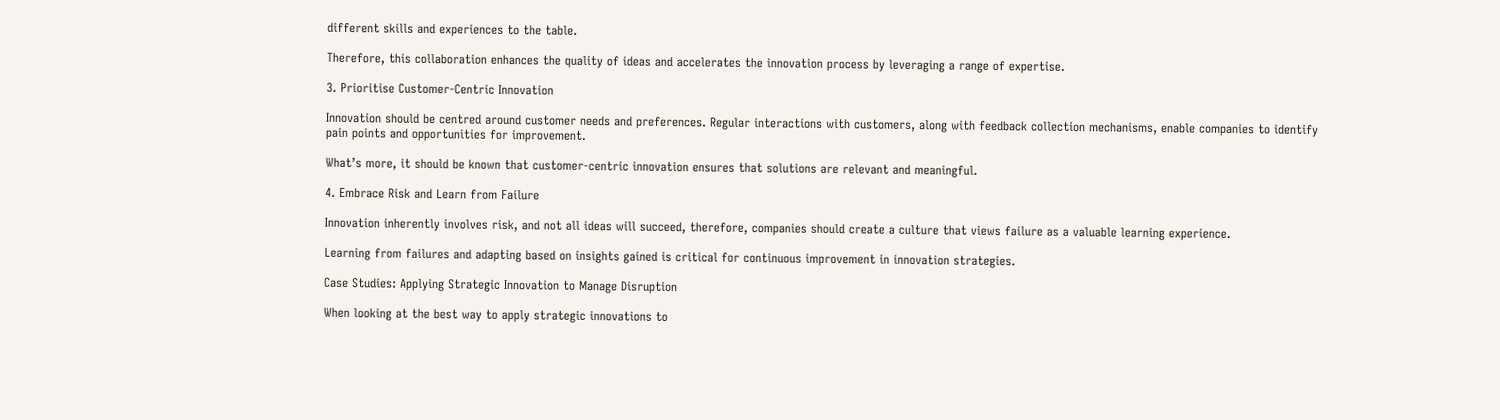different skills and experiences to the table.

Therefore, this collaboration enhances the quality of ideas and accelerates the innovation process by leveraging a range of expertise.

3. Prioritise Customer-Centric Innovation

Innovation should be centred around customer needs and preferences. Regular interactions with customers, along with feedback collection mechanisms, enable companies to identify pain points and opportunities for improvement.

What’s more, it should be known that customer-centric innovation ensures that solutions are relevant and meaningful.

4. Embrace Risk and Learn from Failure

Innovation inherently involves risk, and not all ideas will succeed, therefore, companies should create a culture that views failure as a valuable learning experience.

Learning from failures and adapting based on insights gained is critical for continuous improvement in innovation strategies.

Case Studies: Applying Strategic Innovation to Manage Disruption

When looking at the best way to apply strategic innovations to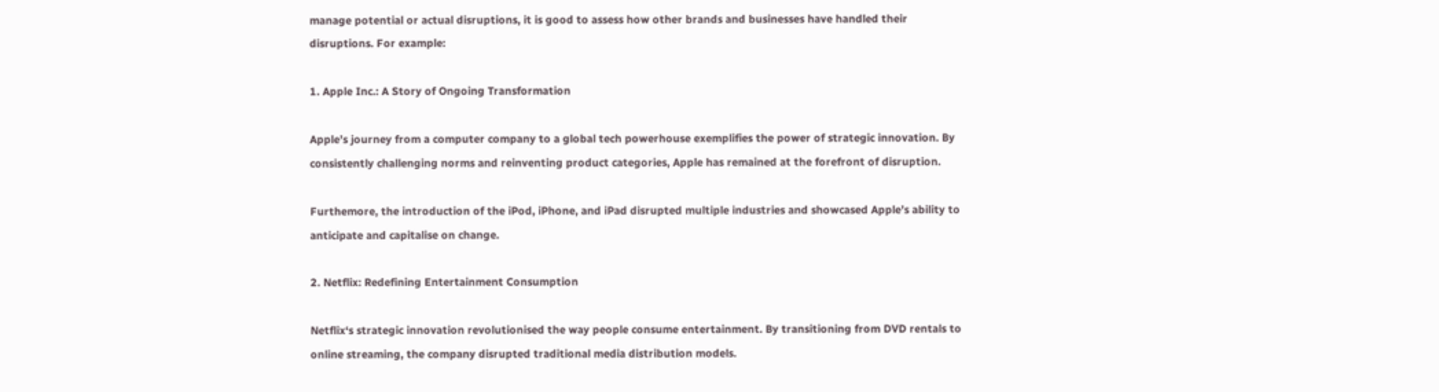manage potential or actual disruptions, it is good to assess how other brands and businesses have handled their disruptions. For example:

1. Apple Inc.: A Story of Ongoing Transformation

Apple’s journey from a computer company to a global tech powerhouse exemplifies the power of strategic innovation. By consistently challenging norms and reinventing product categories, Apple has remained at the forefront of disruption.

Furthemore, the introduction of the iPod, iPhone, and iPad disrupted multiple industries and showcased Apple’s ability to anticipate and capitalise on change.

2. Netflix: Redefining Entertainment Consumption

Netflix‘s strategic innovation revolutionised the way people consume entertainment. By transitioning from DVD rentals to online streaming, the company disrupted traditional media distribution models.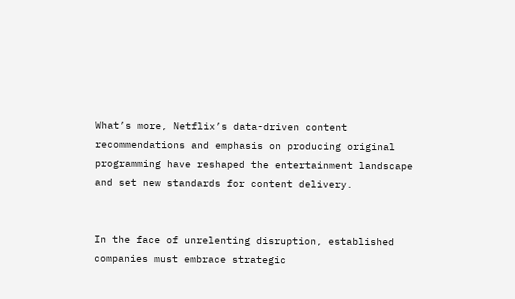What’s more, Netflix’s data-driven content recommendations and emphasis on producing original programming have reshaped the entertainment landscape and set new standards for content delivery.


In the face of unrelenting disruption, established companies must embrace strategic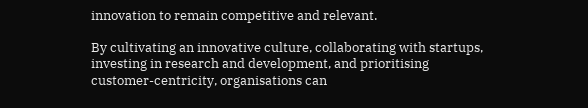innovation to remain competitive and relevant.

By cultivating an innovative culture, collaborating with startups, investing in research and development, and prioritising customer-centricity, organisations can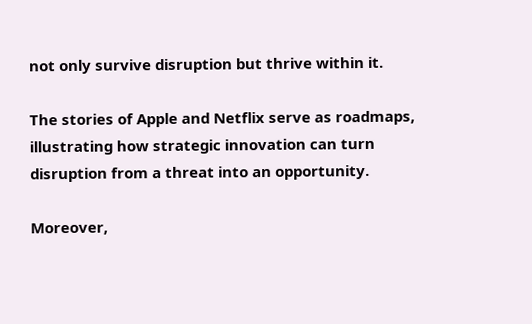not only survive disruption but thrive within it.

The stories of Apple and Netflix serve as roadmaps, illustrating how strategic innovation can turn disruption from a threat into an opportunity.

Moreover,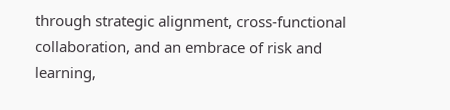through strategic alignment, cross-functional collaboration, and an embrace of risk and learning,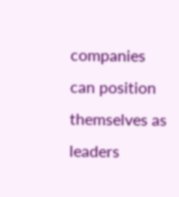companies can position themselves as leaders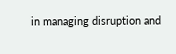in managing disruption and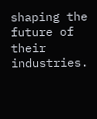shaping the future of their industries.